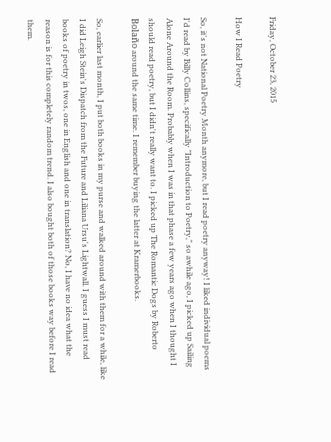Friday, October 23, 2015

How I Read Poetry

So, it's not National Poetry Month anymore, but I read poetry anyway! I liked individual poems I'd read by Billy Collins, specifically "Introduction to Poetry," so awhile ago, I picked up Sailing Alone Around the Room. Probably when I was in that phase a few years ago when I thought I should read poetry, but I didn't really want to. I picked up The Romantic Dogs by Roberto Bolaño around the same time. I remember buying the latter at Kramerbooks.

So, earlier last month, I put both books in my purse and walked around with them for a while, like I did Leigh Stein's Dispatch from the Future and Liliana Ursu's Lightwall. I guess I must read books of poetry in twos, one in English and one in translation? No, I have no idea what the reason is for this completely random trend. I also bought both of those books way before I read them.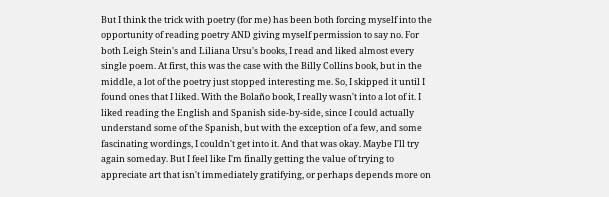But I think the trick with poetry (for me) has been both forcing myself into the opportunity of reading poetry AND giving myself permission to say no. For both Leigh Stein's and Liliana Ursu's books, I read and liked almost every single poem. At first, this was the case with the Billy Collins book, but in the middle, a lot of the poetry just stopped interesting me. So, I skipped it until I found ones that I liked. With the Bolaño book, I really wasn't into a lot of it. I liked reading the English and Spanish side-by-side, since I could actually understand some of the Spanish, but with the exception of a few, and some fascinating wordings, I couldn't get into it. And that was okay. Maybe I'll try again someday. But I feel like I'm finally getting the value of trying to appreciate art that isn't immediately gratifying, or perhaps depends more on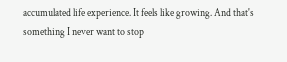accumulated life experience. It feels like growing. And that's something I never want to stop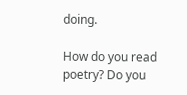doing.

How do you read poetry? Do you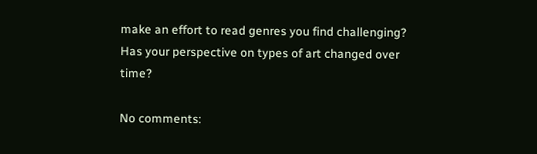make an effort to read genres you find challenging? Has your perspective on types of art changed over time?

No comments: